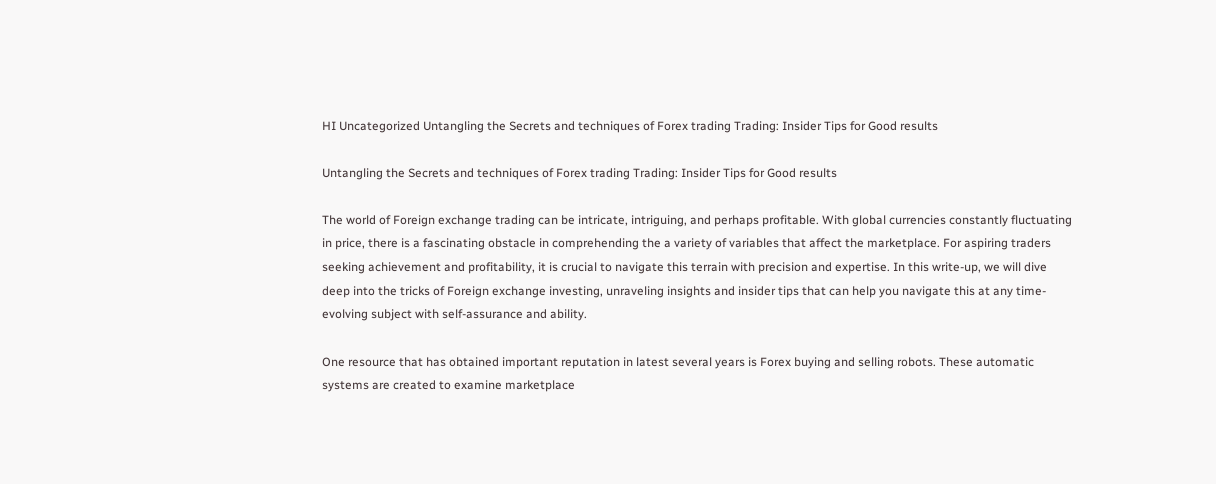HI Uncategorized Untangling the Secrets and techniques of Forex trading Trading: Insider Tips for Good results

Untangling the Secrets and techniques of Forex trading Trading: Insider Tips for Good results

The world of Foreign exchange trading can be intricate, intriguing, and perhaps profitable. With global currencies constantly fluctuating in price, there is a fascinating obstacle in comprehending the a variety of variables that affect the marketplace. For aspiring traders seeking achievement and profitability, it is crucial to navigate this terrain with precision and expertise. In this write-up, we will dive deep into the tricks of Foreign exchange investing, unraveling insights and insider tips that can help you navigate this at any time-evolving subject with self-assurance and ability.

One resource that has obtained important reputation in latest several years is Forex buying and selling robots. These automatic systems are created to examine marketplace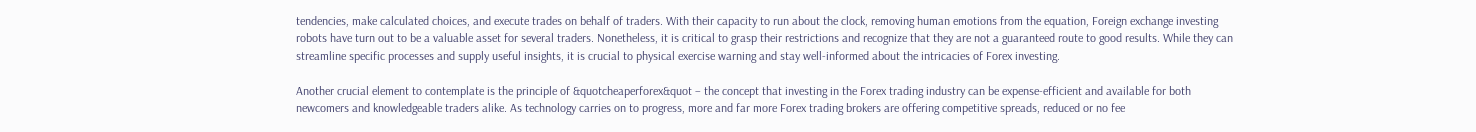tendencies, make calculated choices, and execute trades on behalf of traders. With their capacity to run about the clock, removing human emotions from the equation, Foreign exchange investing robots have turn out to be a valuable asset for several traders. Nonetheless, it is critical to grasp their restrictions and recognize that they are not a guaranteed route to good results. While they can streamline specific processes and supply useful insights, it is crucial to physical exercise warning and stay well-informed about the intricacies of Forex investing.

Another crucial element to contemplate is the principle of &quotcheaperforex&quot – the concept that investing in the Forex trading industry can be expense-efficient and available for both newcomers and knowledgeable traders alike. As technology carries on to progress, more and far more Forex trading brokers are offering competitive spreads, reduced or no fee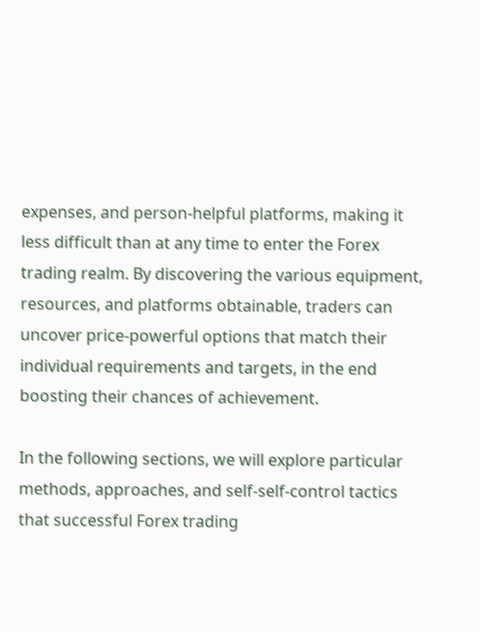expenses, and person-helpful platforms, making it less difficult than at any time to enter the Forex trading realm. By discovering the various equipment, resources, and platforms obtainable, traders can uncover price-powerful options that match their individual requirements and targets, in the end boosting their chances of achievement.

In the following sections, we will explore particular methods, approaches, and self-self-control tactics that successful Forex trading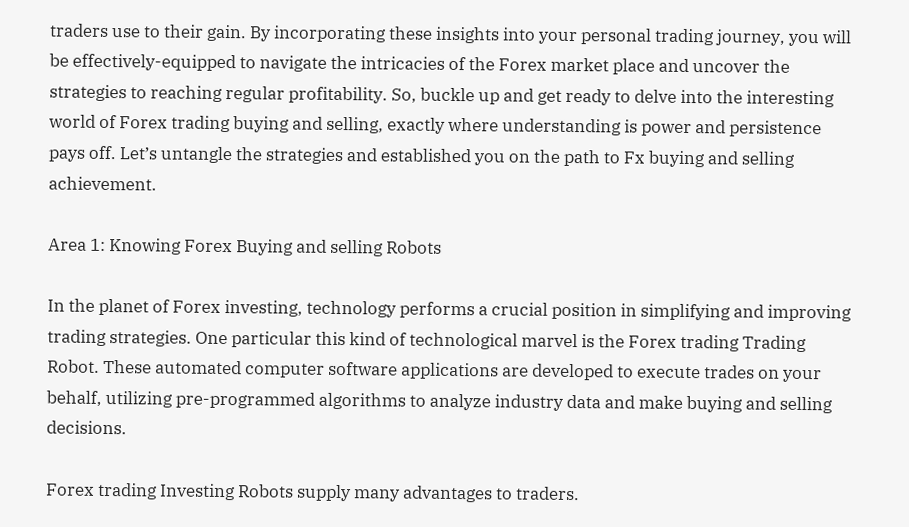traders use to their gain. By incorporating these insights into your personal trading journey, you will be effectively-equipped to navigate the intricacies of the Forex market place and uncover the strategies to reaching regular profitability. So, buckle up and get ready to delve into the interesting world of Forex trading buying and selling, exactly where understanding is power and persistence pays off. Let’s untangle the strategies and established you on the path to Fx buying and selling achievement.

Area 1: Knowing Forex Buying and selling Robots

In the planet of Forex investing, technology performs a crucial position in simplifying and improving trading strategies. One particular this kind of technological marvel is the Forex trading Trading Robot. These automated computer software applications are developed to execute trades on your behalf, utilizing pre-programmed algorithms to analyze industry data and make buying and selling decisions.

Forex trading Investing Robots supply many advantages to traders.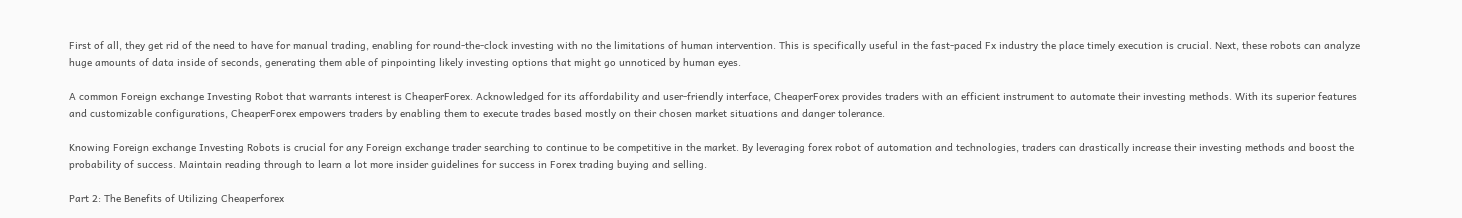First of all, they get rid of the need to have for manual trading, enabling for round-the-clock investing with no the limitations of human intervention. This is specifically useful in the fast-paced Fx industry the place timely execution is crucial. Next, these robots can analyze huge amounts of data inside of seconds, generating them able of pinpointing likely investing options that might go unnoticed by human eyes.

A common Foreign exchange Investing Robot that warrants interest is CheaperForex. Acknowledged for its affordability and user-friendly interface, CheaperForex provides traders with an efficient instrument to automate their investing methods. With its superior features and customizable configurations, CheaperForex empowers traders by enabling them to execute trades based mostly on their chosen market situations and danger tolerance.

Knowing Foreign exchange Investing Robots is crucial for any Foreign exchange trader searching to continue to be competitive in the market. By leveraging forex robot of automation and technologies, traders can drastically increase their investing methods and boost the probability of success. Maintain reading through to learn a lot more insider guidelines for success in Forex trading buying and selling.

Part 2: The Benefits of Utilizing Cheaperforex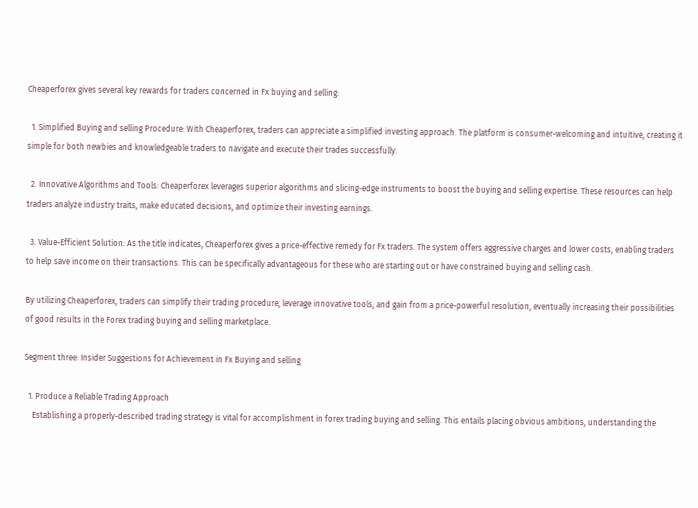Cheaperforex gives several key rewards for traders concerned in Fx buying and selling:

  1. Simplified Buying and selling Procedure: With Cheaperforex, traders can appreciate a simplified investing approach. The platform is consumer-welcoming and intuitive, creating it simple for both newbies and knowledgeable traders to navigate and execute their trades successfully.

  2. Innovative Algorithms and Tools: Cheaperforex leverages superior algorithms and slicing-edge instruments to boost the buying and selling expertise. These resources can help traders analyze industry traits, make educated decisions, and optimize their investing earnings.

  3. Value-Efficient Solution: As the title indicates, Cheaperforex gives a price-effective remedy for Fx traders. The system offers aggressive charges and lower costs, enabling traders to help save income on their transactions. This can be specifically advantageous for these who are starting out or have constrained buying and selling cash.

By utilizing Cheaperforex, traders can simplify their trading procedure, leverage innovative tools, and gain from a price-powerful resolution, eventually increasing their possibilities of good results in the Forex trading buying and selling marketplace.

Segment three: Insider Suggestions for Achievement in Fx Buying and selling

  1. Produce a Reliable Trading Approach
    Establishing a properly-described trading strategy is vital for accomplishment in forex trading buying and selling. This entails placing obvious ambitions, understanding the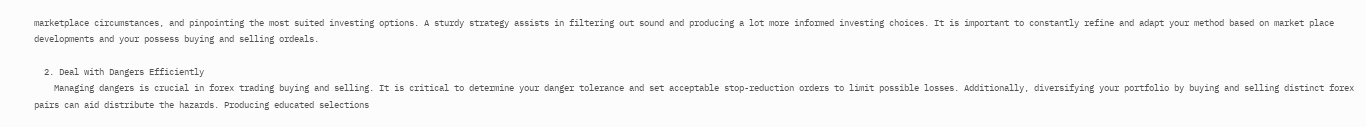marketplace circumstances, and pinpointing the most suited investing options. A sturdy strategy assists in filtering out sound and producing a lot more informed investing choices. It is important to constantly refine and adapt your method based on market place developments and your possess buying and selling ordeals.

  2. Deal with Dangers Efficiently
    Managing dangers is crucial in forex trading buying and selling. It is critical to determine your danger tolerance and set acceptable stop-reduction orders to limit possible losses. Additionally, diversifying your portfolio by buying and selling distinct forex pairs can aid distribute the hazards. Producing educated selections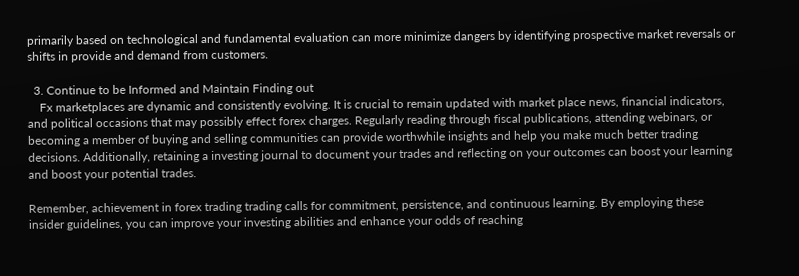primarily based on technological and fundamental evaluation can more minimize dangers by identifying prospective market reversals or shifts in provide and demand from customers.

  3. Continue to be Informed and Maintain Finding out
    Fx marketplaces are dynamic and consistently evolving. It is crucial to remain updated with market place news, financial indicators, and political occasions that may possibly effect forex charges. Regularly reading through fiscal publications, attending webinars, or becoming a member of buying and selling communities can provide worthwhile insights and help you make much better trading decisions. Additionally, retaining a investing journal to document your trades and reflecting on your outcomes can boost your learning and boost your potential trades.

Remember, achievement in forex trading trading calls for commitment, persistence, and continuous learning. By employing these insider guidelines, you can improve your investing abilities and enhance your odds of reaching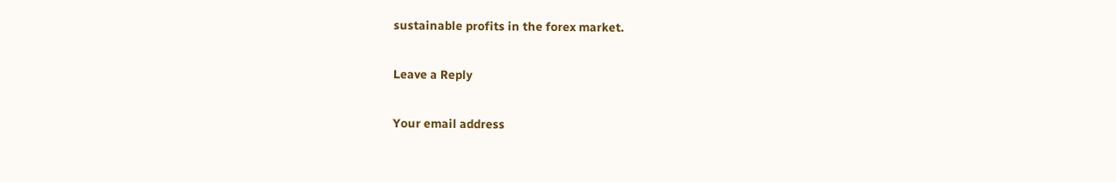sustainable profits in the forex market.

Leave a Reply

Your email address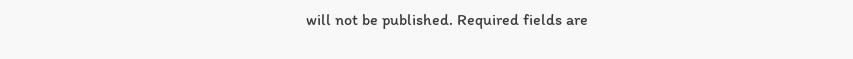will not be published. Required fields are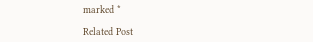marked *

Related Post